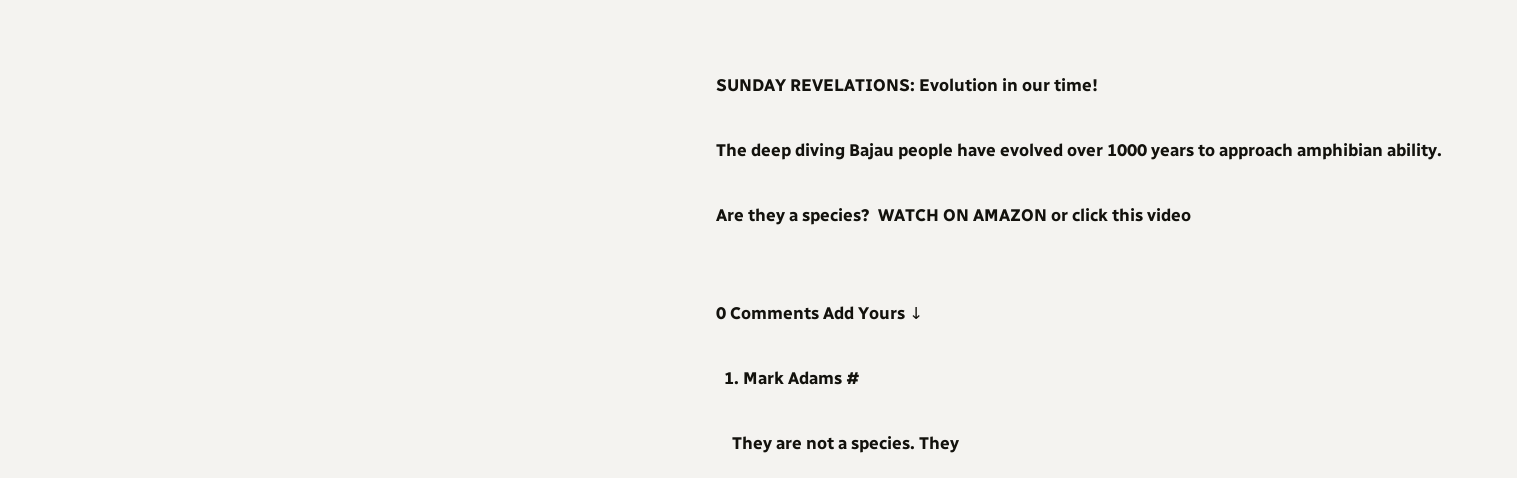SUNDAY REVELATIONS: Evolution in our time!

The deep diving Bajau people have evolved over 1000 years to approach amphibian ability.

Are they a species?  WATCH ON AMAZON or click this video


0 Comments Add Yours ↓

  1. Mark Adams #

    They are not a species. They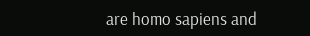are homo sapiens and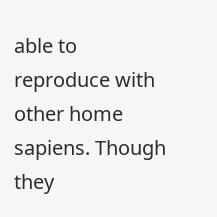able to reproduce with other home sapiens. Though they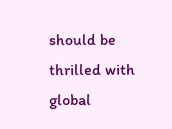should be thrilled with global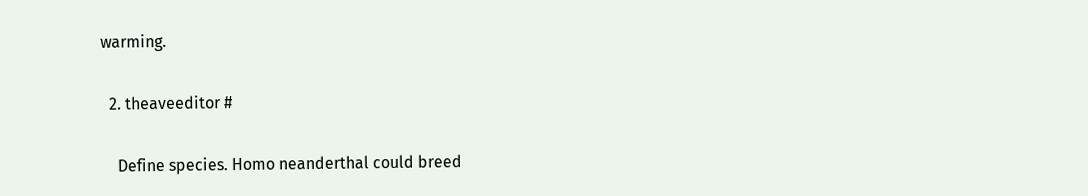warming.

  2. theaveeditor #

    Define species. Homo neanderthal could breed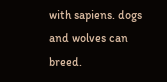with sapiens. dogs and wolves can breed.